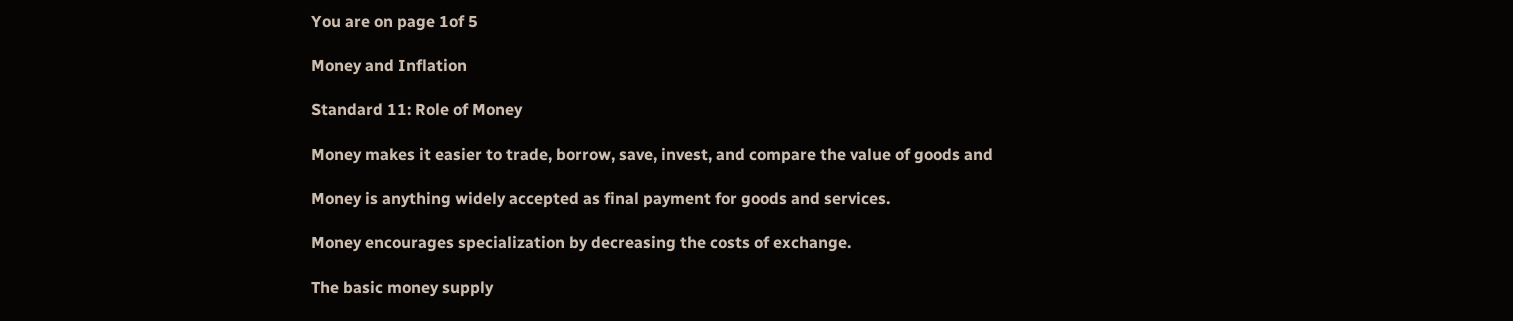You are on page 1of 5

Money and Inflation

Standard 11: Role of Money

Money makes it easier to trade, borrow, save, invest, and compare the value of goods and

Money is anything widely accepted as final payment for goods and services.

Money encourages specialization by decreasing the costs of exchange.

The basic money supply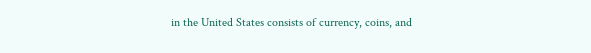in the United States consists of currency, coins, and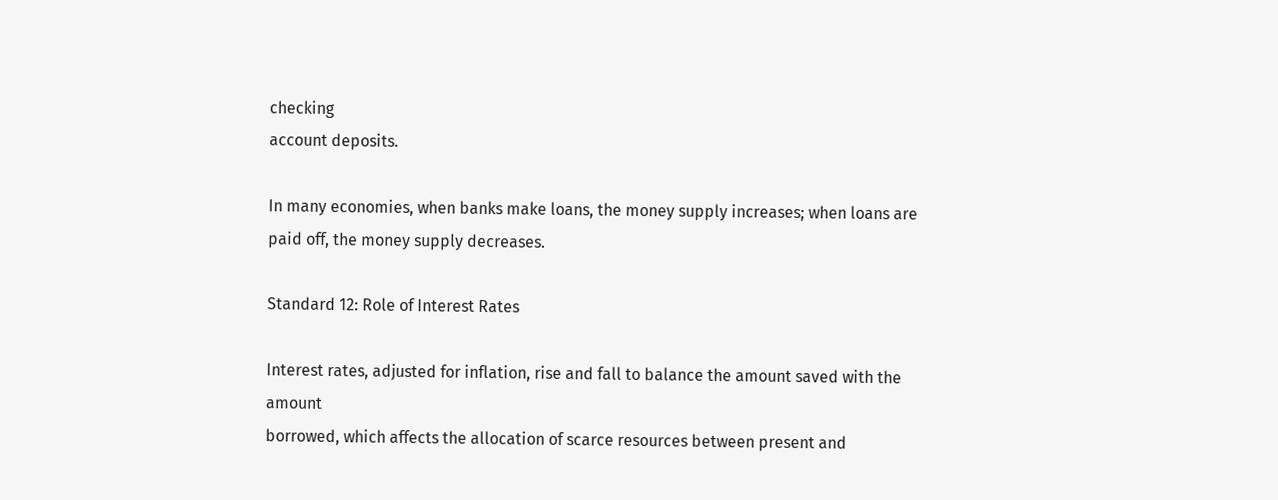checking
account deposits.

In many economies, when banks make loans, the money supply increases; when loans are
paid off, the money supply decreases.

Standard 12: Role of Interest Rates

Interest rates, adjusted for inflation, rise and fall to balance the amount saved with the amount
borrowed, which affects the allocation of scarce resources between present and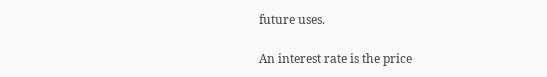future uses.

An interest rate is the price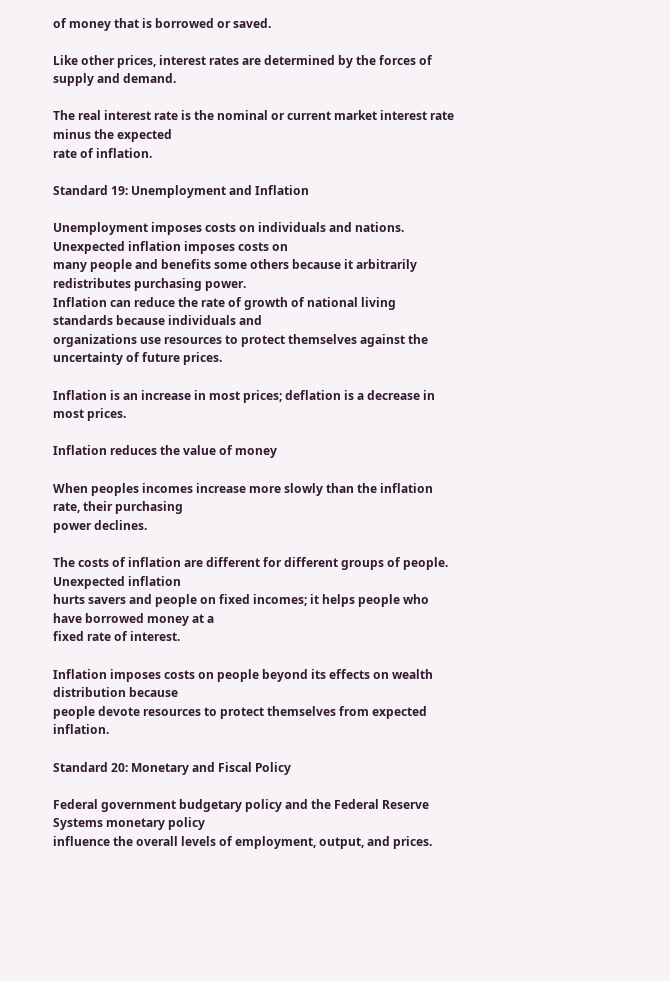of money that is borrowed or saved.

Like other prices, interest rates are determined by the forces of supply and demand.

The real interest rate is the nominal or current market interest rate minus the expected
rate of inflation.

Standard 19: Unemployment and Inflation

Unemployment imposes costs on individuals and nations. Unexpected inflation imposes costs on
many people and benefits some others because it arbitrarily redistributes purchasing power.
Inflation can reduce the rate of growth of national living standards because individuals and
organizations use resources to protect themselves against the uncertainty of future prices.

Inflation is an increase in most prices; deflation is a decrease in most prices.

Inflation reduces the value of money

When peoples incomes increase more slowly than the inflation rate, their purchasing
power declines.

The costs of inflation are different for different groups of people. Unexpected inflation
hurts savers and people on fixed incomes; it helps people who have borrowed money at a
fixed rate of interest.

Inflation imposes costs on people beyond its effects on wealth distribution because
people devote resources to protect themselves from expected inflation.

Standard 20: Monetary and Fiscal Policy

Federal government budgetary policy and the Federal Reserve Systems monetary policy
influence the overall levels of employment, output, and prices.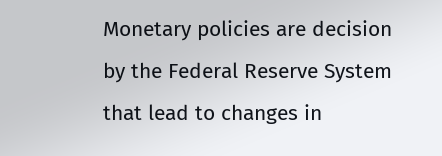Monetary policies are decision by the Federal Reserve System that lead to changes in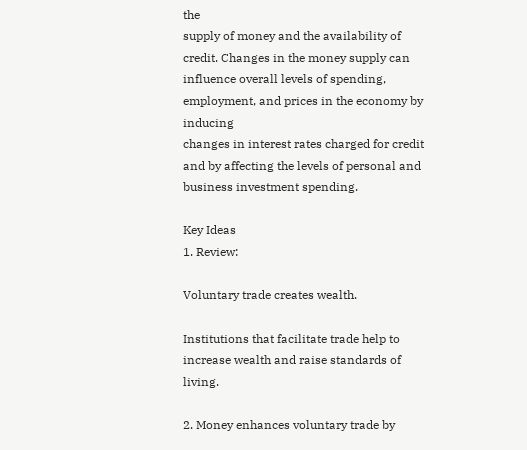the
supply of money and the availability of credit. Changes in the money supply can
influence overall levels of spending, employment, and prices in the economy by inducing
changes in interest rates charged for credit and by affecting the levels of personal and
business investment spending.

Key Ideas
1. Review:

Voluntary trade creates wealth.

Institutions that facilitate trade help to increase wealth and raise standards of living.

2. Money enhances voluntary trade by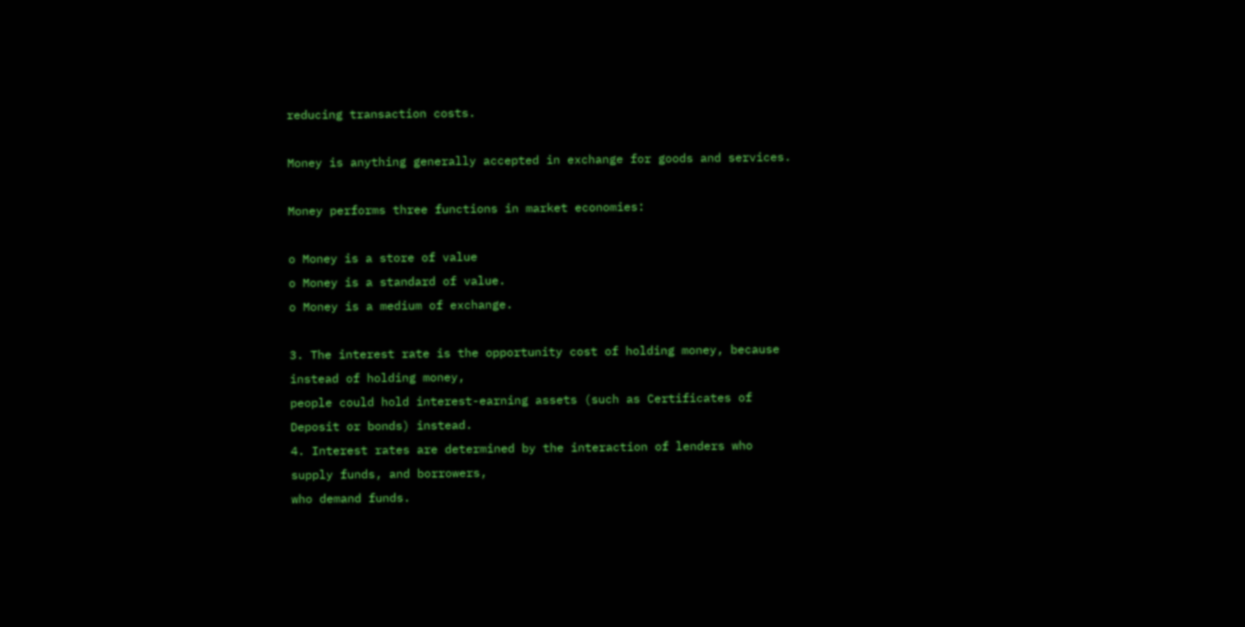reducing transaction costs.

Money is anything generally accepted in exchange for goods and services.

Money performs three functions in market economies:

o Money is a store of value
o Money is a standard of value.
o Money is a medium of exchange.

3. The interest rate is the opportunity cost of holding money, because instead of holding money,
people could hold interest-earning assets (such as Certificates of Deposit or bonds) instead.
4. Interest rates are determined by the interaction of lenders who supply funds, and borrowers,
who demand funds.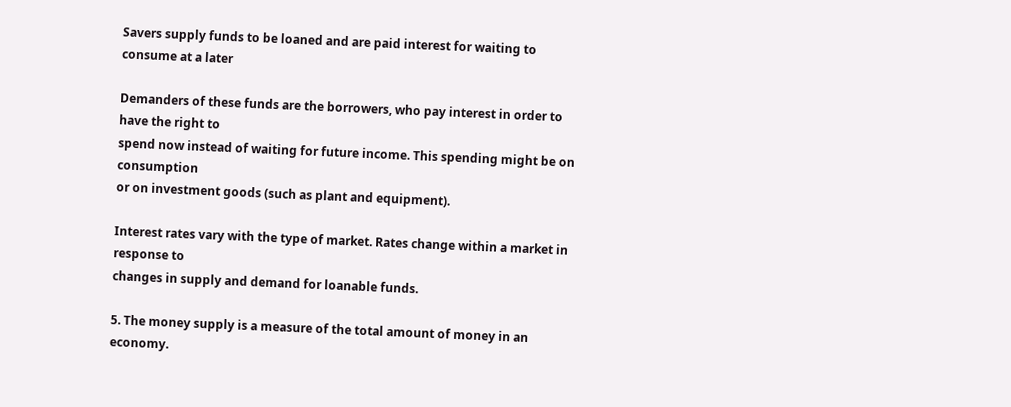Savers supply funds to be loaned and are paid interest for waiting to consume at a later

Demanders of these funds are the borrowers, who pay interest in order to have the right to
spend now instead of waiting for future income. This spending might be on consumption
or on investment goods (such as plant and equipment).

Interest rates vary with the type of market. Rates change within a market in response to
changes in supply and demand for loanable funds.

5. The money supply is a measure of the total amount of money in an economy.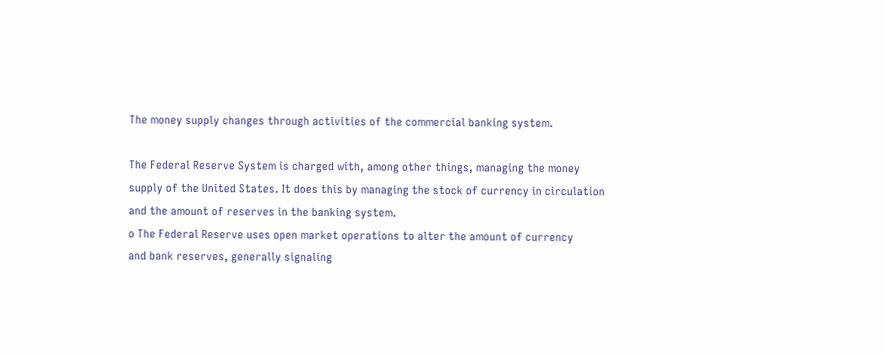The money supply changes through activities of the commercial banking system.

The Federal Reserve System is charged with, among other things, managing the money
supply of the United States. It does this by managing the stock of currency in circulation
and the amount of reserves in the banking system.
o The Federal Reserve uses open market operations to alter the amount of currency
and bank reserves, generally signaling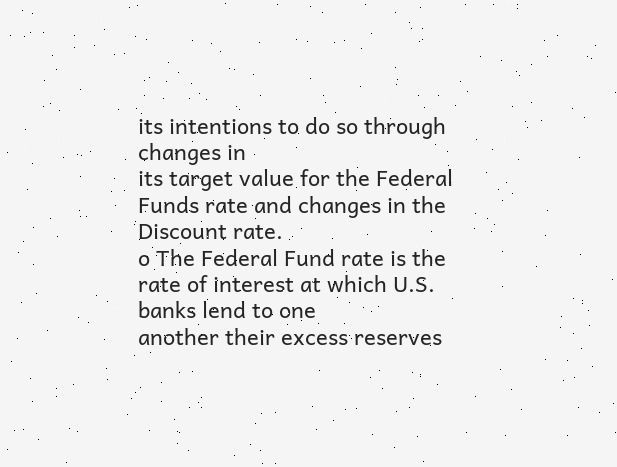its intentions to do so through changes in
its target value for the Federal Funds rate and changes in the Discount rate.
o The Federal Fund rate is the rate of interest at which U.S. banks lend to one
another their excess reserves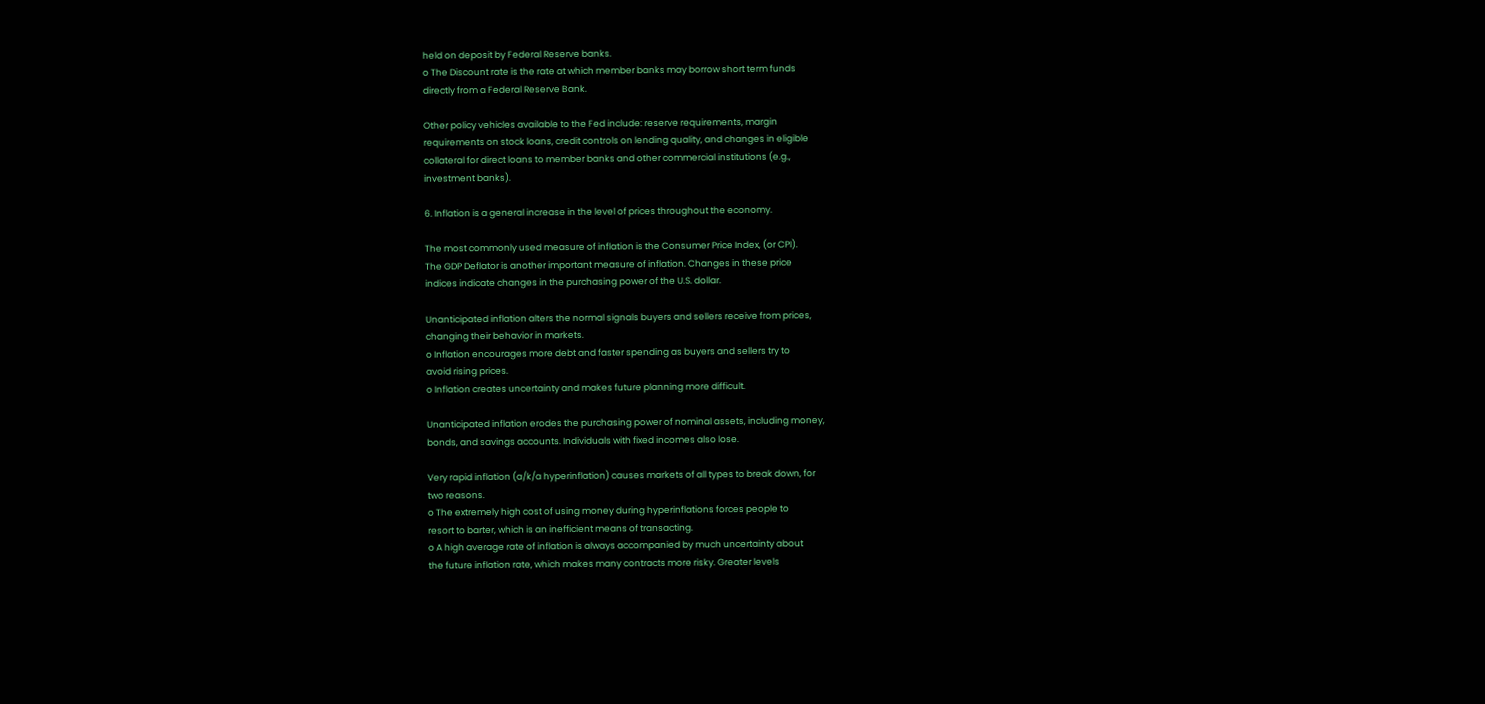held on deposit by Federal Reserve banks.
o The Discount rate is the rate at which member banks may borrow short term funds
directly from a Federal Reserve Bank.

Other policy vehicles available to the Fed include: reserve requirements, margin
requirements on stock loans, credit controls on lending quality, and changes in eligible
collateral for direct loans to member banks and other commercial institutions (e.g.,
investment banks).

6. Inflation is a general increase in the level of prices throughout the economy.

The most commonly used measure of inflation is the Consumer Price Index, (or CPI).
The GDP Deflator is another important measure of inflation. Changes in these price
indices indicate changes in the purchasing power of the U.S. dollar.

Unanticipated inflation alters the normal signals buyers and sellers receive from prices,
changing their behavior in markets.
o Inflation encourages more debt and faster spending as buyers and sellers try to
avoid rising prices.
o Inflation creates uncertainty and makes future planning more difficult.

Unanticipated inflation erodes the purchasing power of nominal assets, including money,
bonds, and savings accounts. Individuals with fixed incomes also lose.

Very rapid inflation (a/k/a hyperinflation) causes markets of all types to break down, for
two reasons.
o The extremely high cost of using money during hyperinflations forces people to
resort to barter, which is an inefficient means of transacting.
o A high average rate of inflation is always accompanied by much uncertainty about
the future inflation rate, which makes many contracts more risky. Greater levels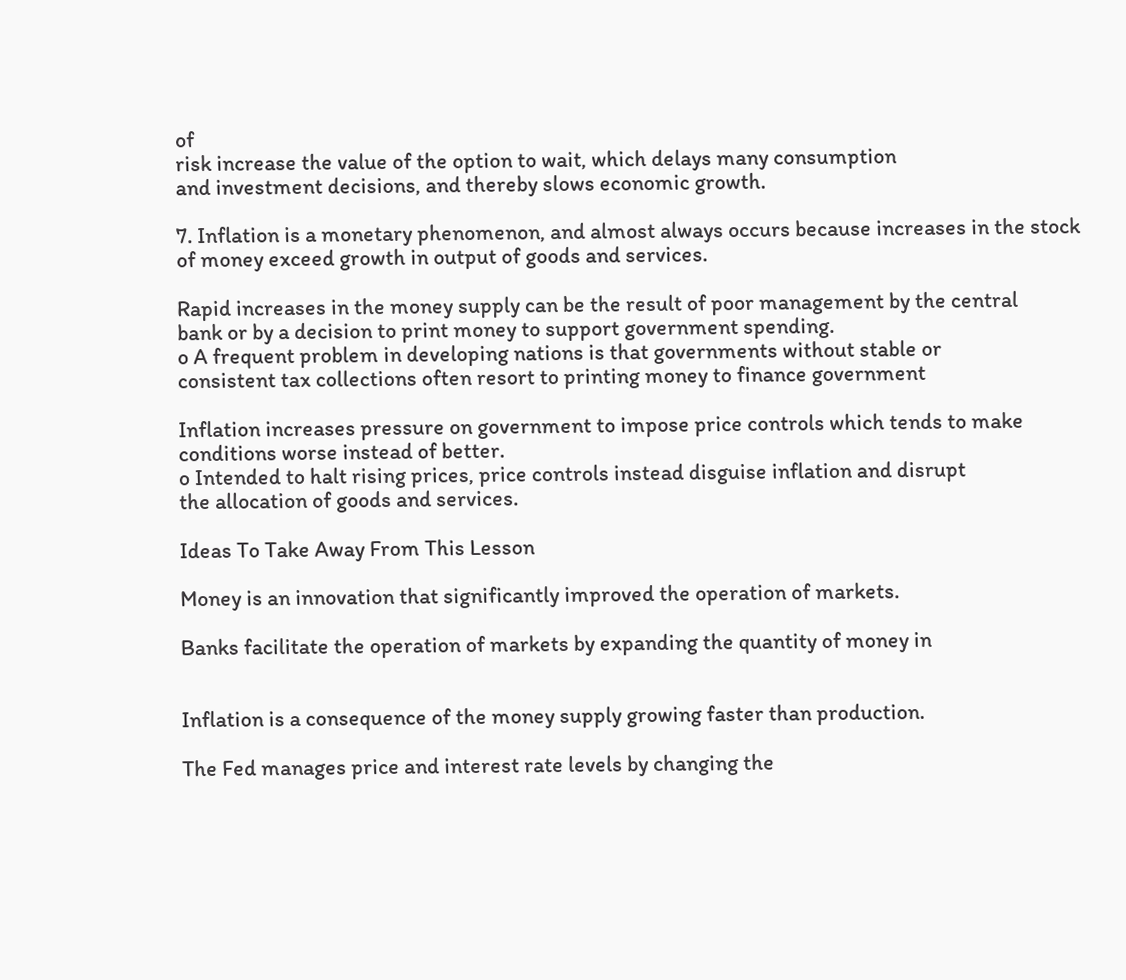of
risk increase the value of the option to wait, which delays many consumption
and investment decisions, and thereby slows economic growth.

7. Inflation is a monetary phenomenon, and almost always occurs because increases in the stock
of money exceed growth in output of goods and services.

Rapid increases in the money supply can be the result of poor management by the central
bank or by a decision to print money to support government spending.
o A frequent problem in developing nations is that governments without stable or
consistent tax collections often resort to printing money to finance government

Inflation increases pressure on government to impose price controls which tends to make
conditions worse instead of better.
o Intended to halt rising prices, price controls instead disguise inflation and disrupt
the allocation of goods and services.

Ideas To Take Away From This Lesson

Money is an innovation that significantly improved the operation of markets.

Banks facilitate the operation of markets by expanding the quantity of money in


Inflation is a consequence of the money supply growing faster than production.

The Fed manages price and interest rate levels by changing the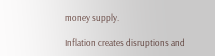money supply.

Inflation creates disruptions and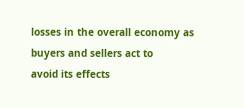losses in the overall economy as buyers and sellers act to
avoid its effects